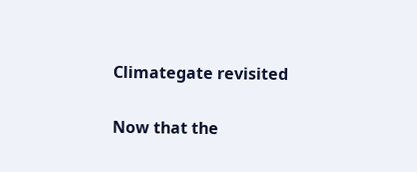Climategate revisited

Now that the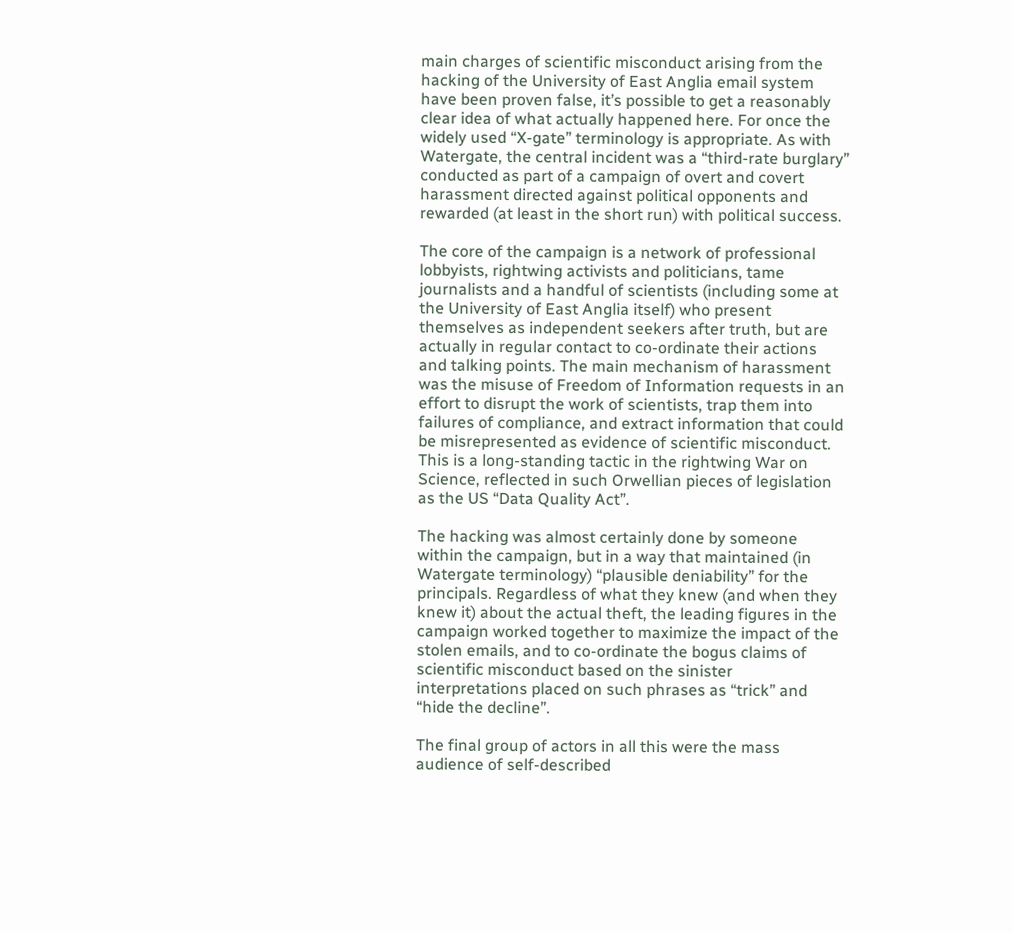main charges of scientific misconduct arising from the hacking of the University of East Anglia email system have been proven false, it’s possible to get a reasonably clear idea of what actually happened here. For once the widely used “X-gate” terminology is appropriate. As with Watergate, the central incident was a “third-rate burglary” conducted as part of a campaign of overt and covert harassment directed against political opponents and rewarded (at least in the short run) with political success.

The core of the campaign is a network of professional lobbyists, rightwing activists and politicians, tame journalists and a handful of scientists (including some at the University of East Anglia itself) who present themselves as independent seekers after truth, but are actually in regular contact to co-ordinate their actions and talking points. The main mechanism of harassment was the misuse of Freedom of Information requests in an effort to disrupt the work of scientists, trap them into failures of compliance, and extract information that could be misrepresented as evidence of scientific misconduct. This is a long-standing tactic in the rightwing War on Science, reflected in such Orwellian pieces of legislation as the US “Data Quality Act”.

The hacking was almost certainly done by someone within the campaign, but in a way that maintained (in Watergate terminology) “plausible deniability” for the principals. Regardless of what they knew (and when they knew it) about the actual theft, the leading figures in the campaign worked together to maximize the impact of the stolen emails, and to co-ordinate the bogus claims of scientific misconduct based on the sinister interpretations placed on such phrases as “trick” and “hide the decline”.

The final group of actors in all this were the mass audience of self-described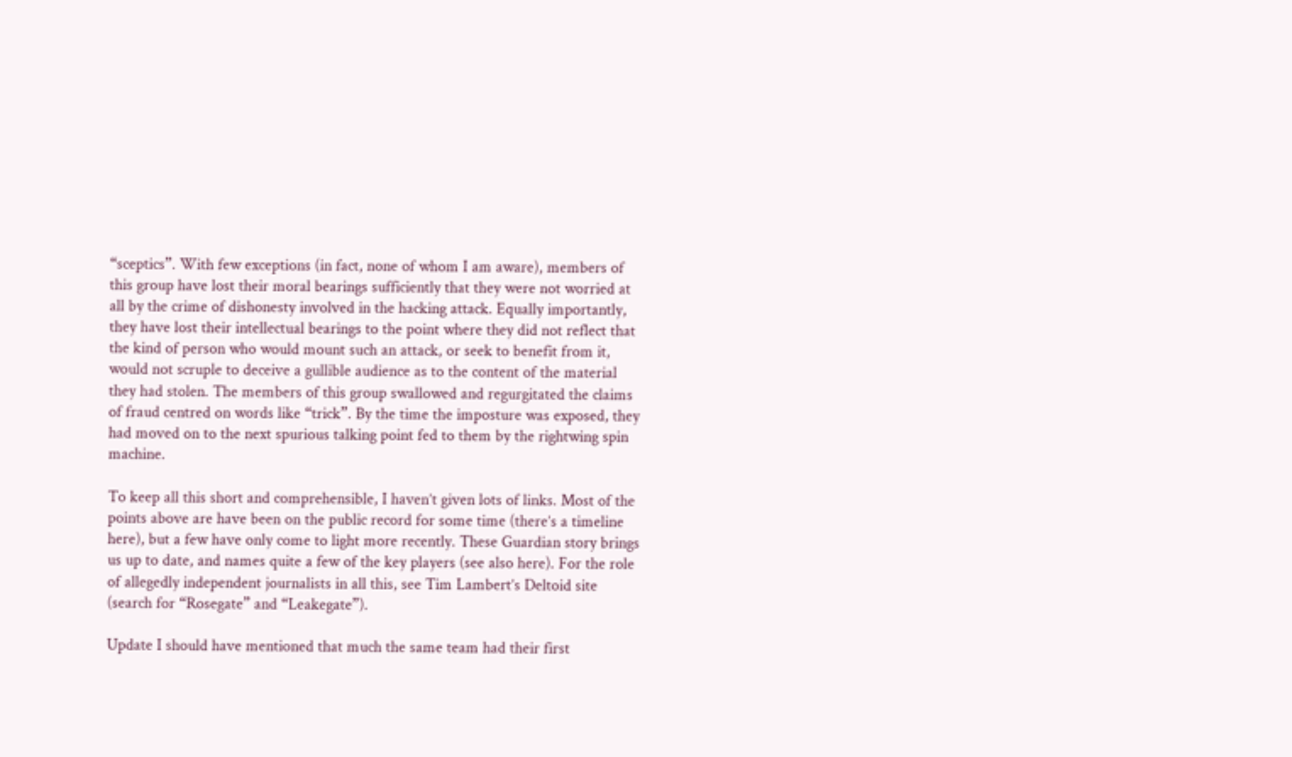“sceptics”. With few exceptions (in fact, none of whom I am aware), members of this group have lost their moral bearings sufficiently that they were not worried at all by the crime of dishonesty involved in the hacking attack. Equally importantly, they have lost their intellectual bearings to the point where they did not reflect that the kind of person who would mount such an attack, or seek to benefit from it, would not scruple to deceive a gullible audience as to the content of the material they had stolen. The members of this group swallowed and regurgitated the claims of fraud centred on words like “trick”. By the time the imposture was exposed, they had moved on to the next spurious talking point fed to them by the rightwing spin machine.

To keep all this short and comprehensible, I haven’t given lots of links. Most of the points above are have been on the public record for some time (there’s a timeline here), but a few have only come to light more recently. These Guardian story brings us up to date, and names quite a few of the key players (see also here). For the role of allegedly independent journalists in all this, see Tim Lambert’s Deltoid site (search for “Rosegate” and “Leakegate”).

Update I should have mentioned that much the same team had their first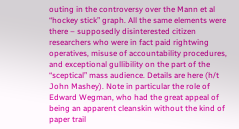outing in the controversy over the Mann et al “hockey stick” graph. All the same elements were there – supposedly disinterested citizen researchers who were in fact paid rightwing operatives, misuse of accountability procedures, and exceptional gullibility on the part of the “sceptical” mass audience. Details are here (h/t John Mashey). Note in particular the role of Edward Wegman, who had the great appeal of being an apparent cleanskin without the kind of paper trail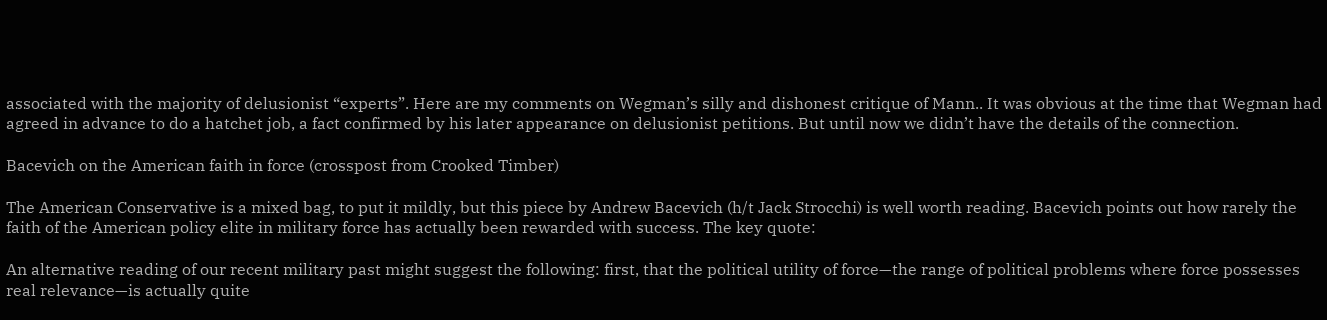associated with the majority of delusionist “experts”. Here are my comments on Wegman’s silly and dishonest critique of Mann.. It was obvious at the time that Wegman had agreed in advance to do a hatchet job, a fact confirmed by his later appearance on delusionist petitions. But until now we didn’t have the details of the connection.

Bacevich on the American faith in force (crosspost from Crooked Timber)

The American Conservative is a mixed bag, to put it mildly, but this piece by Andrew Bacevich (h/t Jack Strocchi) is well worth reading. Bacevich points out how rarely the faith of the American policy elite in military force has actually been rewarded with success. The key quote:

An alternative reading of our recent military past might suggest the following: first, that the political utility of force—the range of political problems where force possesses real relevance—is actually quite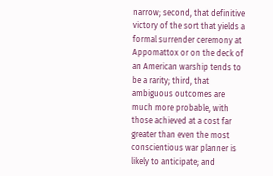narrow; second, that definitive victory of the sort that yields a formal surrender ceremony at Appomattox or on the deck of an American warship tends to be a rarity; third, that ambiguous outcomes are much more probable, with those achieved at a cost far greater than even the most conscientious war planner is likely to anticipate; and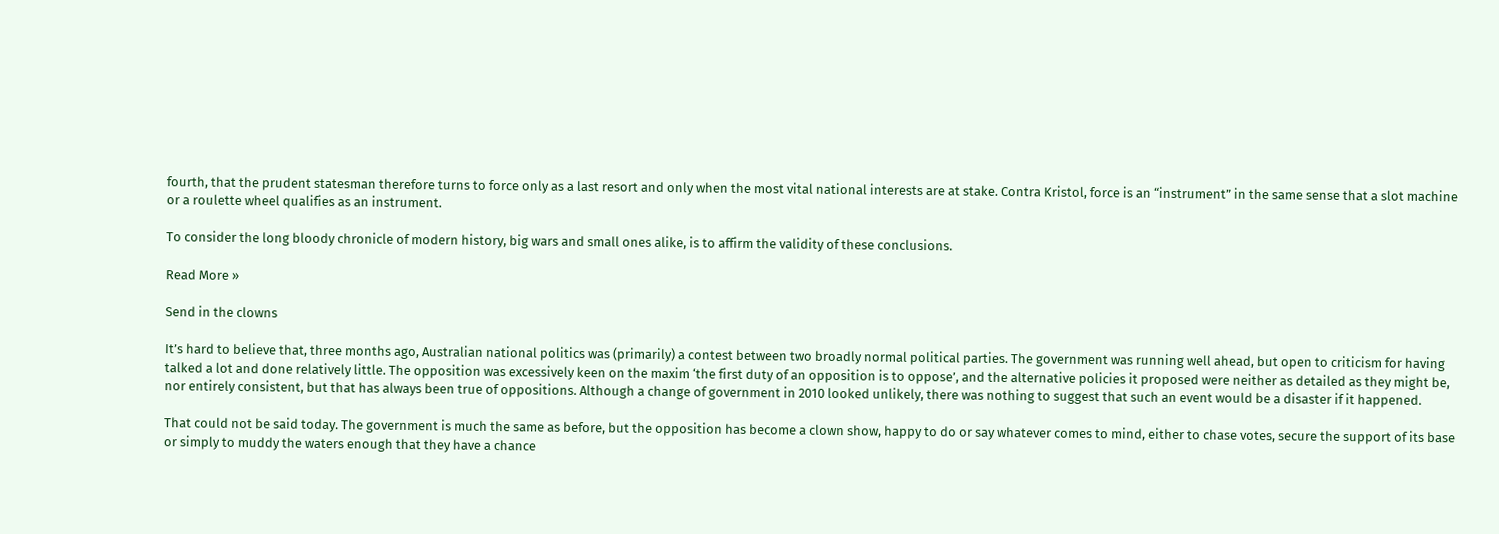fourth, that the prudent statesman therefore turns to force only as a last resort and only when the most vital national interests are at stake. Contra Kristol, force is an “instrument” in the same sense that a slot machine or a roulette wheel qualifies as an instrument.

To consider the long bloody chronicle of modern history, big wars and small ones alike, is to affirm the validity of these conclusions.

Read More »

Send in the clowns

It’s hard to believe that, three months ago, Australian national politics was (primarily) a contest between two broadly normal political parties. The government was running well ahead, but open to criticism for having talked a lot and done relatively little. The opposition was excessively keen on the maxim ‘the first duty of an opposition is to oppose’, and the alternative policies it proposed were neither as detailed as they might be, nor entirely consistent, but that has always been true of oppositions. Although a change of government in 2010 looked unlikely, there was nothing to suggest that such an event would be a disaster if it happened.

That could not be said today. The government is much the same as before, but the opposition has become a clown show, happy to do or say whatever comes to mind, either to chase votes, secure the support of its base or simply to muddy the waters enough that they have a chance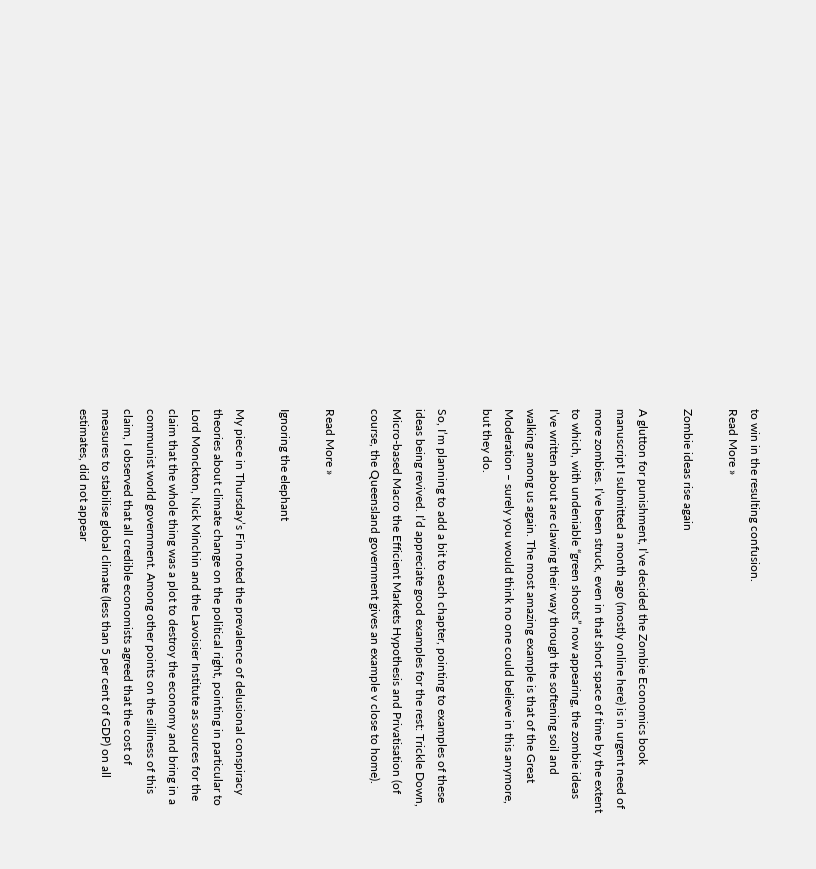to win in the resulting confusion.
Read More »

Zombie ideas rise again

A glutton for punishment, I’ve decided the Zombie Economics book manuscript I submitted a month ago (mostly online here) is in urgent need of more zombies. I’ve been struck, even in that short space of time by the extent to which, with undeniable “green shoots” now appearing, the zombie ideas I’ve written about are clawing their way through the softening soil and walking among us again. The most amazing example is that of the Great Moderation – surely you would think no one could believe in this anymore, but they do.

So, I’m planning to add a bit to each chapter, pointing to examples of these ideas being revived. I’d appreciate good examples for the rest: Trickle Down, Micro-based Macro the Efficient Markets Hypothesis and Privatisation (of course, the Queensland government gives an example v close to home).

Read More »

Ignoring the elephant

My piece in Thursday’s Fin noted the prevalence of delusional conspiracy theories about climate change on the political right, pointing in particular to Lord Monckton, Nick Minchin and the Lavoisier Institute as sources for the claim that the whole thing was a plot to destroy the economy and bring in a communist world government. Among other points on the silliness of this claim, I observed that all credible economists agreed that the cost of measures to stabilise global climate (less than 5 per cent of GDP) on all estimates, did not appear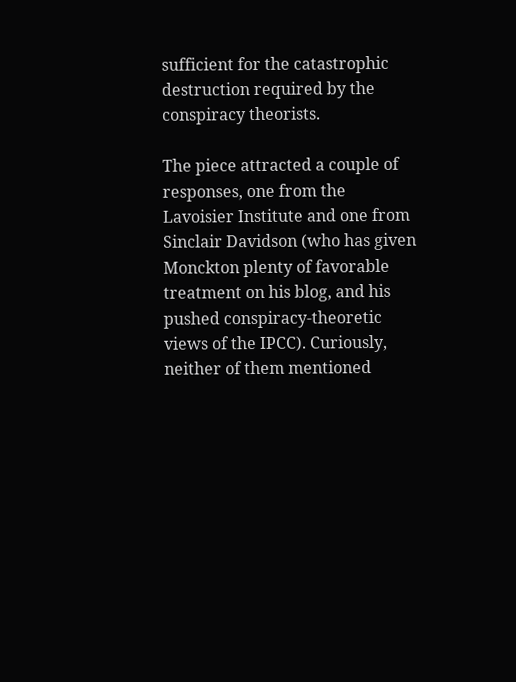sufficient for the catastrophic destruction required by the conspiracy theorists.

The piece attracted a couple of responses, one from the Lavoisier Institute and one from Sinclair Davidson (who has given Monckton plenty of favorable treatment on his blog, and his pushed conspiracy-theoretic views of the IPCC). Curiously, neither of them mentioned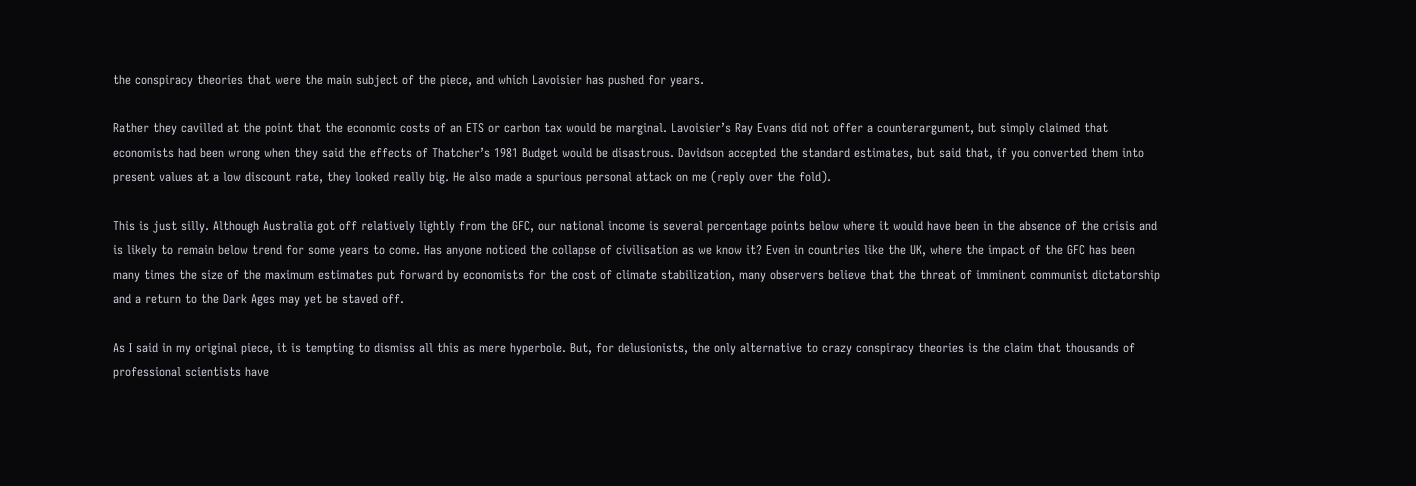the conspiracy theories that were the main subject of the piece, and which Lavoisier has pushed for years.

Rather they cavilled at the point that the economic costs of an ETS or carbon tax would be marginal. Lavoisier’s Ray Evans did not offer a counterargument, but simply claimed that economists had been wrong when they said the effects of Thatcher’s 1981 Budget would be disastrous. Davidson accepted the standard estimates, but said that, if you converted them into present values at a low discount rate, they looked really big. He also made a spurious personal attack on me (reply over the fold).

This is just silly. Although Australia got off relatively lightly from the GFC, our national income is several percentage points below where it would have been in the absence of the crisis and is likely to remain below trend for some years to come. Has anyone noticed the collapse of civilisation as we know it? Even in countries like the UK, where the impact of the GFC has been many times the size of the maximum estimates put forward by economists for the cost of climate stabilization, many observers believe that the threat of imminent communist dictatorship and a return to the Dark Ages may yet be staved off.

As I said in my original piece, it is tempting to dismiss all this as mere hyperbole. But, for delusionists, the only alternative to crazy conspiracy theories is the claim that thousands of professional scientists have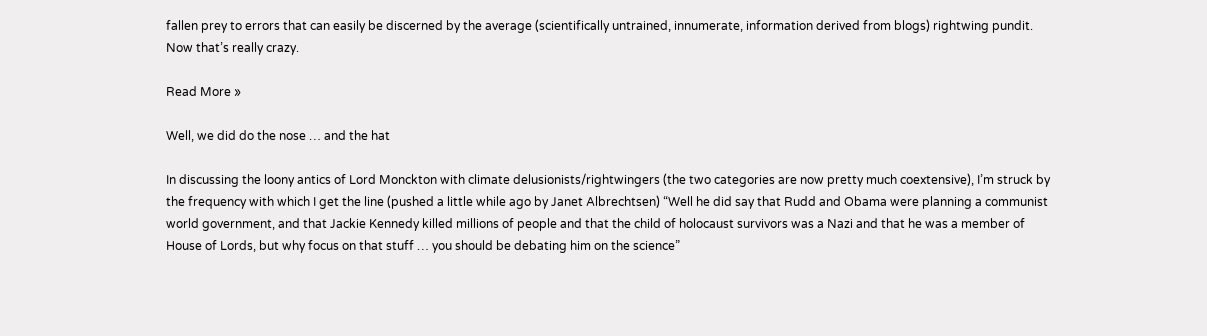fallen prey to errors that can easily be discerned by the average (scientifically untrained, innumerate, information derived from blogs) rightwing pundit. Now that’s really crazy.

Read More »

Well, we did do the nose … and the hat

In discussing the loony antics of Lord Monckton with climate delusionists/rightwingers (the two categories are now pretty much coextensive), I’m struck by the frequency with which I get the line (pushed a little while ago by Janet Albrechtsen) “Well he did say that Rudd and Obama were planning a communist world government, and that Jackie Kennedy killed millions of people and that the child of holocaust survivors was a Nazi and that he was a member of House of Lords, but why focus on that stuff … you should be debating him on the science”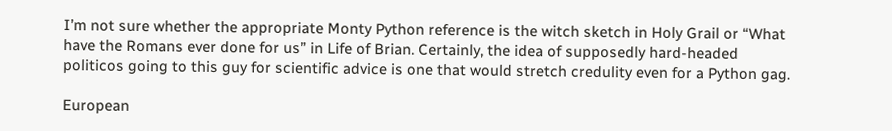I’m not sure whether the appropriate Monty Python reference is the witch sketch in Holy Grail or “What have the Romans ever done for us” in Life of Brian. Certainly, the idea of supposedly hard-headed politicos going to this guy for scientific advice is one that would stretch credulity even for a Python gag.

European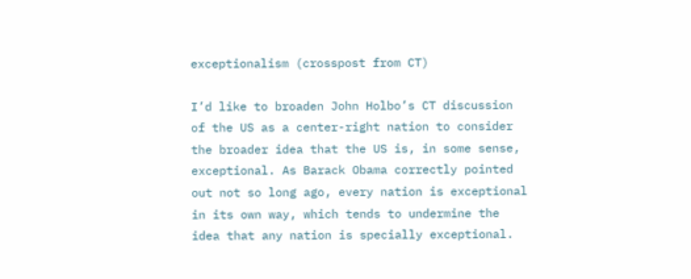exceptionalism (crosspost from CT)

I’d like to broaden John Holbo’s CT discussion of the US as a center-right nation to consider the broader idea that the US is, in some sense, exceptional. As Barack Obama correctly pointed out not so long ago, every nation is exceptional in its own way, which tends to undermine the idea that any nation is specially exceptional.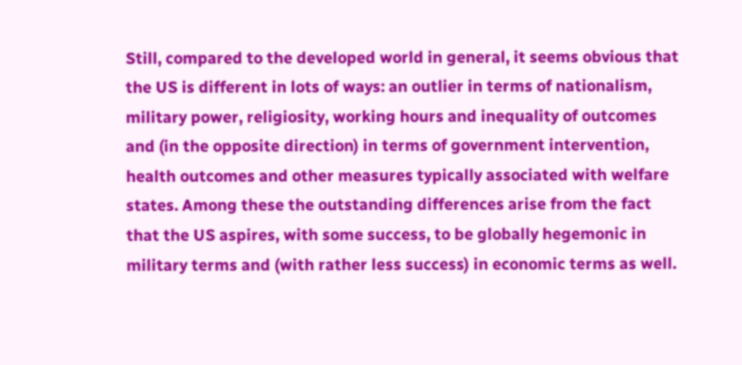Still, compared to the developed world in general, it seems obvious that the US is different in lots of ways: an outlier in terms of nationalism, military power, religiosity, working hours and inequality of outcomes and (in the opposite direction) in terms of government intervention, health outcomes and other measures typically associated with welfare states. Among these the outstanding differences arise from the fact that the US aspires, with some success, to be globally hegemonic in military terms and (with rather less success) in economic terms as well.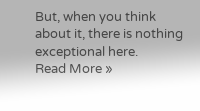But, when you think about it, there is nothing exceptional here.
Read More »